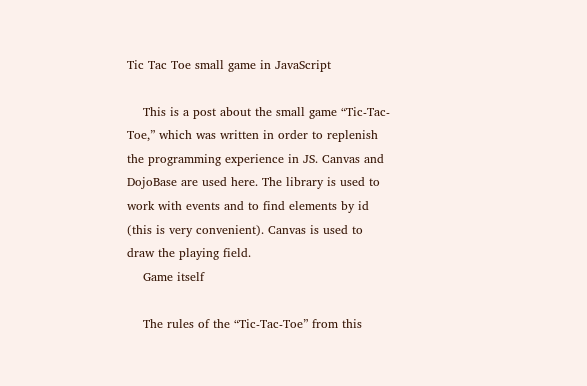Tic Tac Toe small game in JavaScript

    This is a post about the small game “Tic-Tac-Toe,” which was written in order to replenish the programming experience in JS. Canvas and DojoBase are used here. The library is used to work with events and to find elements by id (this is very convenient). Canvas is used to draw the playing field.
    Game itself

    The rules of the “Tic-Tac-Toe” from this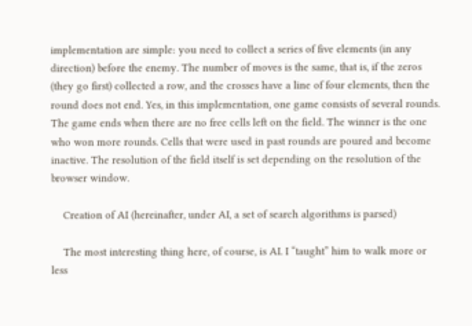implementation are simple: you need to collect a series of five elements (in any direction) before the enemy. The number of moves is the same, that is, if the zeros (they go first) collected a row, and the crosses have a line of four elements, then the round does not end. Yes, in this implementation, one game consists of several rounds. The game ends when there are no free cells left on the field. The winner is the one who won more rounds. Cells that were used in past rounds are poured and become inactive. The resolution of the field itself is set depending on the resolution of the browser window.

    Creation of AI (hereinafter, under AI, a set of search algorithms is parsed)

    The most interesting thing here, of course, is AI. I “taught” him to walk more or less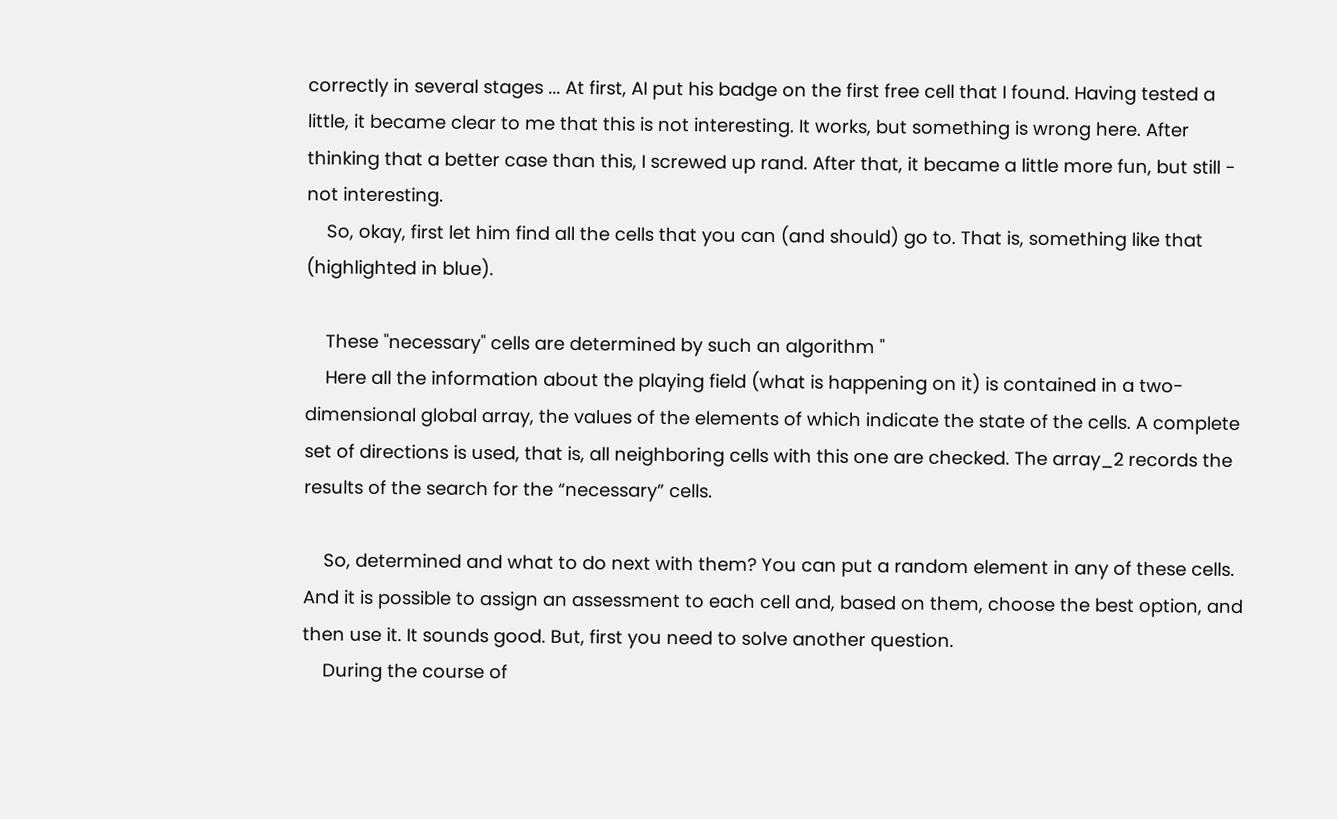correctly in several stages ... At first, AI put his badge on the first free cell that I found. Having tested a little, it became clear to me that this is not interesting. It works, but something is wrong here. After thinking that a better case than this, I screwed up rand. After that, it became a little more fun, but still - not interesting.
    So, okay, first let him find all the cells that you can (and should) go to. That is, something like that (highlighted in blue).

    These "necessary" cells are determined by such an algorithm "
    Here all the information about the playing field (what is happening on it) is contained in a two-dimensional global array, the values of the elements of which indicate the state of the cells. A complete set of directions is used, that is, all neighboring cells with this one are checked. The array_2 records the results of the search for the “necessary” cells.

    So, determined and what to do next with them? You can put a random element in any of these cells. And it is possible to assign an assessment to each cell and, based on them, choose the best option, and then use it. It sounds good. But, first you need to solve another question.
    During the course of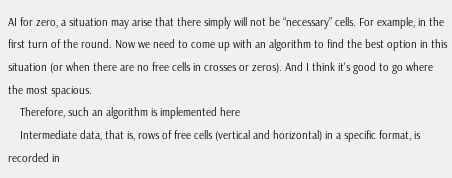AI for zero, a situation may arise that there simply will not be “necessary” cells. For example, in the first turn of the round. Now we need to come up with an algorithm to find the best option in this situation (or when there are no free cells in crosses or zeros). And I think it's good to go where the most spacious.
    Therefore, such an algorithm is implemented here
    Intermediate data, that is, rows of free cells (vertical and horizontal) in a specific format, is recorded in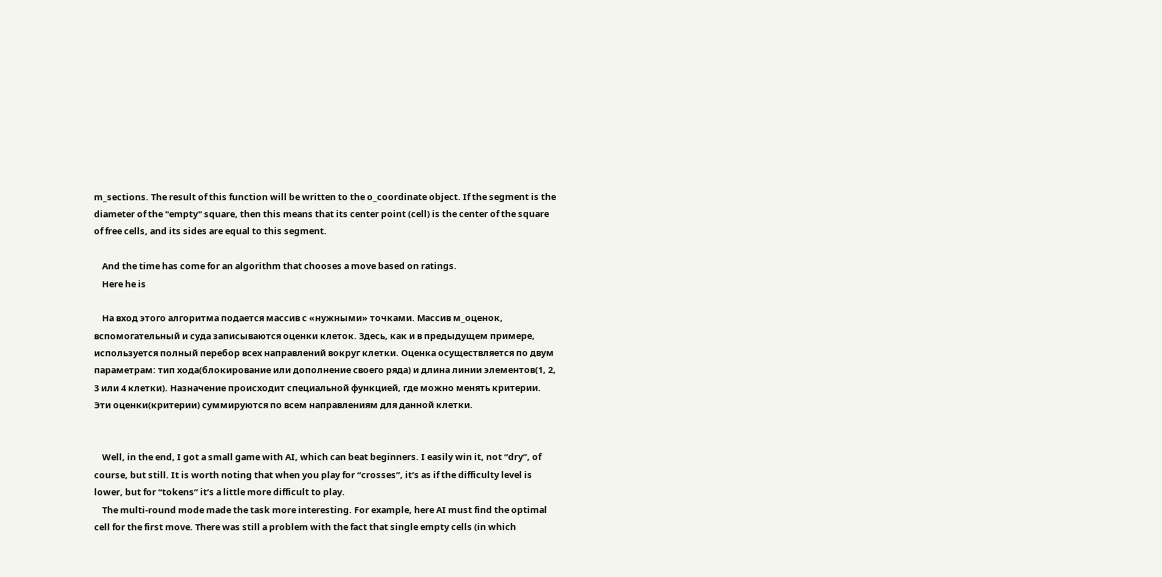m_sections. The result of this function will be written to the o_coordinate object. If the segment is the diameter of the "empty" square, then this means that its center point (cell) is the center of the square of free cells, and its sides are equal to this segment.

    And the time has come for an algorithm that chooses a move based on ratings.
    Here he is

    На вход этого алгоритма подается массив с «нужными» точками. Массив м_оценок, вспомогательный и суда записываются оценки клеток. Здесь, как и в предыдущем примере, используется полный перебор всех направлений вокруг клетки. Оценка осуществляется по двум параметрам: тип хода(блокирование или дополнение своего ряда) и длина линии элементов(1, 2, 3 или 4 клетки). Назначение происходит специальной функцией, где можно менять критерии. Эти оценки(критерии) суммируются по всем направлениям для данной клетки.


    Well, in the end, I got a small game with AI, which can beat beginners. I easily win it, not “dry”, of course, but still. It is worth noting that when you play for “crosses”, it’s as if the difficulty level is lower, but for “tokens” it’s a little more difficult to play.
    The multi-round mode made the task more interesting. For example, here AI must find the optimal cell for the first move. There was still a problem with the fact that single empty cells (in which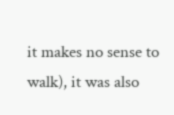it makes no sense to walk), it was also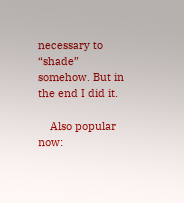necessary to “shade” somehow. But in the end I did it.

    Also popular now: